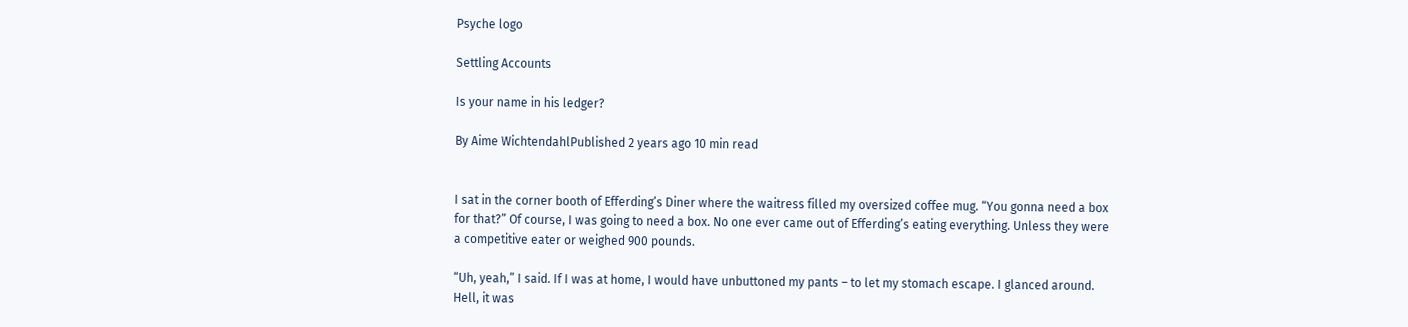Psyche logo

Settling Accounts

Is your name in his ledger?

By Aime WichtendahlPublished 2 years ago 10 min read


I sat in the corner booth of Efferding’s Diner where the waitress filled my oversized coffee mug. “You gonna need a box for that?” Of course, I was going to need a box. No one ever came out of Efferding’s eating everything. Unless they were a competitive eater or weighed 900 pounds.

“Uh, yeah,” I said. If I was at home, I would have unbuttoned my pants – to let my stomach escape. I glanced around. Hell, it was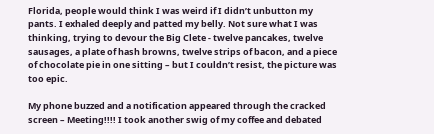Florida, people would think I was weird if I didn’t unbutton my pants. I exhaled deeply and patted my belly. Not sure what I was thinking, trying to devour the Big Clete - twelve pancakes, twelve sausages, a plate of hash browns, twelve strips of bacon, and a piece of chocolate pie in one sitting – but I couldn’t resist, the picture was too epic.

My phone buzzed and a notification appeared through the cracked screen – Meeting!!!! I took another swig of my coffee and debated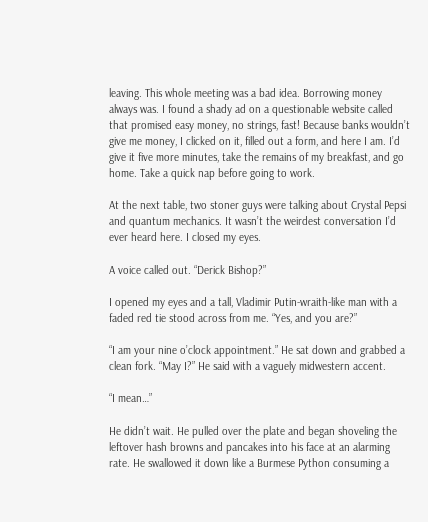leaving. This whole meeting was a bad idea. Borrowing money always was. I found a shady ad on a questionable website called that promised easy money, no strings, fast! Because banks wouldn’t give me money, I clicked on it, filled out a form, and here I am. I’d give it five more minutes, take the remains of my breakfast, and go home. Take a quick nap before going to work.

At the next table, two stoner guys were talking about Crystal Pepsi and quantum mechanics. It wasn’t the weirdest conversation I’d ever heard here. I closed my eyes.

A voice called out. “Derick Bishop?”

I opened my eyes and a tall, Vladimir Putin-wraith-like man with a faded red tie stood across from me. “Yes, and you are?”

“I am your nine o’clock appointment.” He sat down and grabbed a clean fork. “May I?” He said with a vaguely midwestern accent.

“I mean…”

He didn’t wait. He pulled over the plate and began shoveling the leftover hash browns and pancakes into his face at an alarming rate. He swallowed it down like a Burmese Python consuming a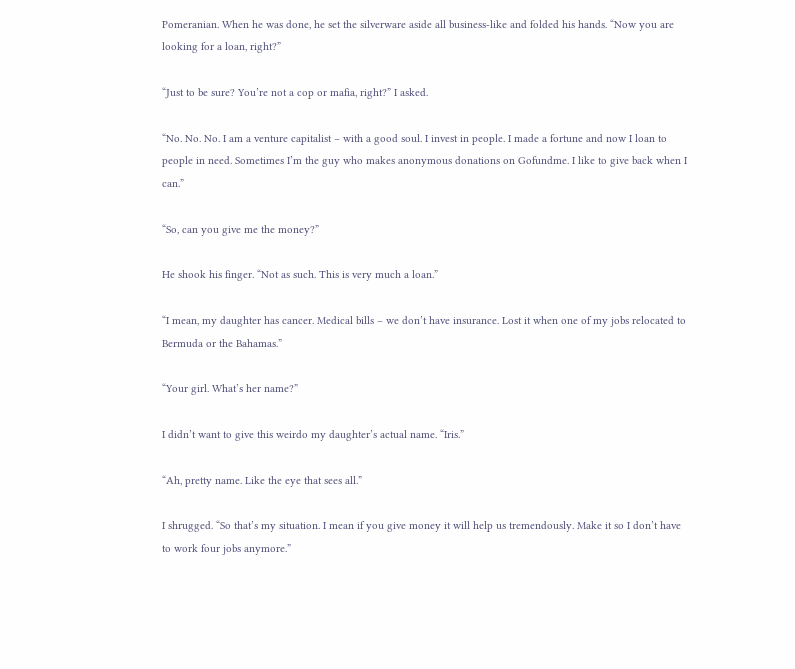Pomeranian. When he was done, he set the silverware aside all business-like and folded his hands. “Now you are looking for a loan, right?”

“Just to be sure? You’re not a cop or mafia, right?” I asked.

“No. No. No. I am a venture capitalist – with a good soul. I invest in people. I made a fortune and now I loan to people in need. Sometimes I’m the guy who makes anonymous donations on Gofundme. I like to give back when I can.”

“So, can you give me the money?”

He shook his finger. “Not as such. This is very much a loan.”

“I mean, my daughter has cancer. Medical bills – we don’t have insurance. Lost it when one of my jobs relocated to Bermuda or the Bahamas.”

“Your girl. What’s her name?”

I didn’t want to give this weirdo my daughter’s actual name. “Iris.”

“Ah, pretty name. Like the eye that sees all.”

I shrugged. “So that’s my situation. I mean if you give money it will help us tremendously. Make it so I don’t have to work four jobs anymore.”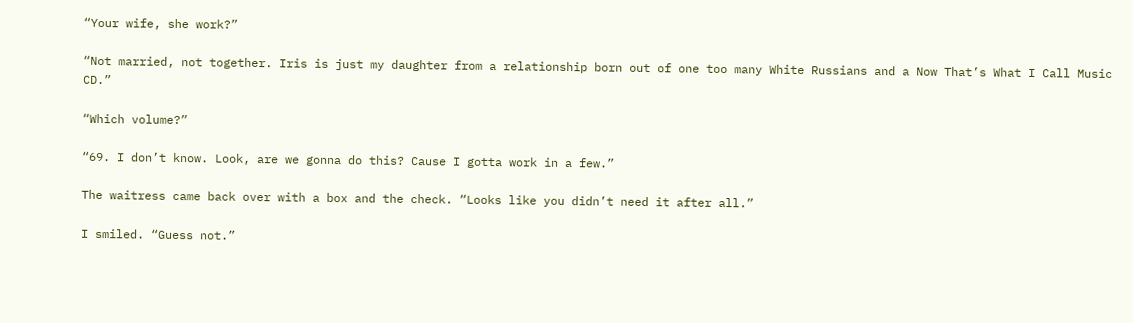“Your wife, she work?”

“Not married, not together. Iris is just my daughter from a relationship born out of one too many White Russians and a Now That’s What I Call Music CD.”

“Which volume?”

“69. I don’t know. Look, are we gonna do this? Cause I gotta work in a few.”

The waitress came back over with a box and the check. “Looks like you didn’t need it after all.”

I smiled. “Guess not.”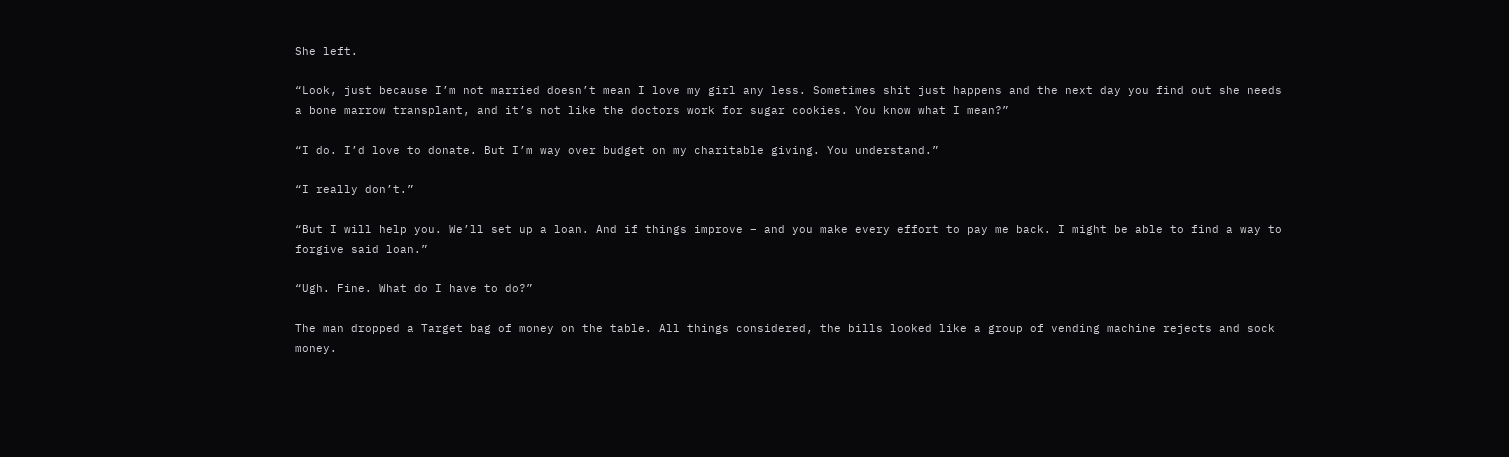She left.

“Look, just because I’m not married doesn’t mean I love my girl any less. Sometimes shit just happens and the next day you find out she needs a bone marrow transplant, and it’s not like the doctors work for sugar cookies. You know what I mean?”

“I do. I’d love to donate. But I’m way over budget on my charitable giving. You understand.”

“I really don’t.”

“But I will help you. We’ll set up a loan. And if things improve – and you make every effort to pay me back. I might be able to find a way to forgive said loan.”

“Ugh. Fine. What do I have to do?”

The man dropped a Target bag of money on the table. All things considered, the bills looked like a group of vending machine rejects and sock money.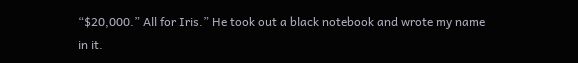“$20,000.” All for Iris.” He took out a black notebook and wrote my name in it.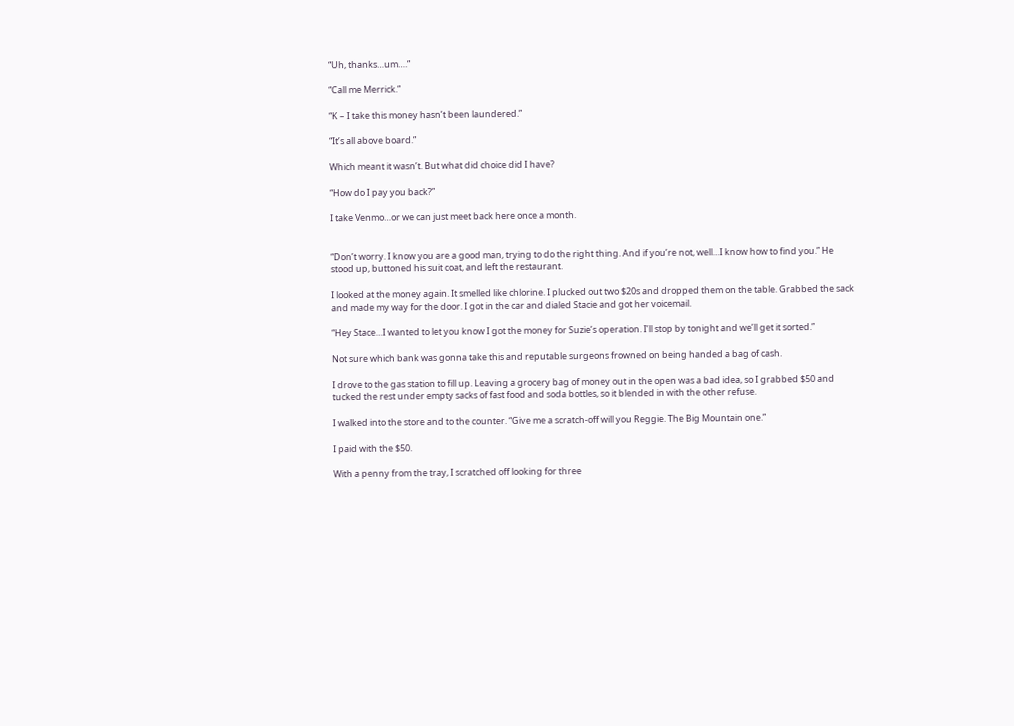“Uh, thanks…um….”

“Call me Merrick.”

“K – I take this money hasn’t been laundered.”

“It’s all above board.”

Which meant it wasn’t. But what did choice did I have?

“How do I pay you back?”

I take Venmo…or we can just meet back here once a month.


“Don’t worry. I know you are a good man, trying to do the right thing. And if you’re not, well…I know how to find you.” He stood up, buttoned his suit coat, and left the restaurant.

I looked at the money again. It smelled like chlorine. I plucked out two $20s and dropped them on the table. Grabbed the sack and made my way for the door. I got in the car and dialed Stacie and got her voicemail.

“Hey Stace…I wanted to let you know I got the money for Suzie’s operation. I’ll stop by tonight and we’ll get it sorted.”

Not sure which bank was gonna take this and reputable surgeons frowned on being handed a bag of cash.

I drove to the gas station to fill up. Leaving a grocery bag of money out in the open was a bad idea, so I grabbed $50 and tucked the rest under empty sacks of fast food and soda bottles, so it blended in with the other refuse.

I walked into the store and to the counter. “Give me a scratch-off will you Reggie. The Big Mountain one.”

I paid with the $50.

With a penny from the tray, I scratched off looking for three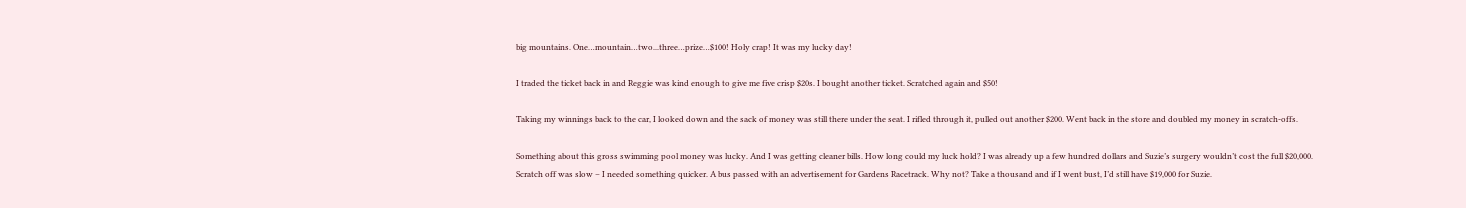big mountains. One…mountain…two...three…prize…$100! Holy crap! It was my lucky day!

I traded the ticket back in and Reggie was kind enough to give me five crisp $20s. I bought another ticket. Scratched again and $50!

Taking my winnings back to the car, I looked down and the sack of money was still there under the seat. I rifled through it, pulled out another $200. Went back in the store and doubled my money in scratch-offs.

Something about this gross swimming pool money was lucky. And I was getting cleaner bills. How long could my luck hold? I was already up a few hundred dollars and Suzie’s surgery wouldn’t cost the full $20,000. Scratch off was slow – I needed something quicker. A bus passed with an advertisement for Gardens Racetrack. Why not? Take a thousand and if I went bust, I’d still have $19,000 for Suzie.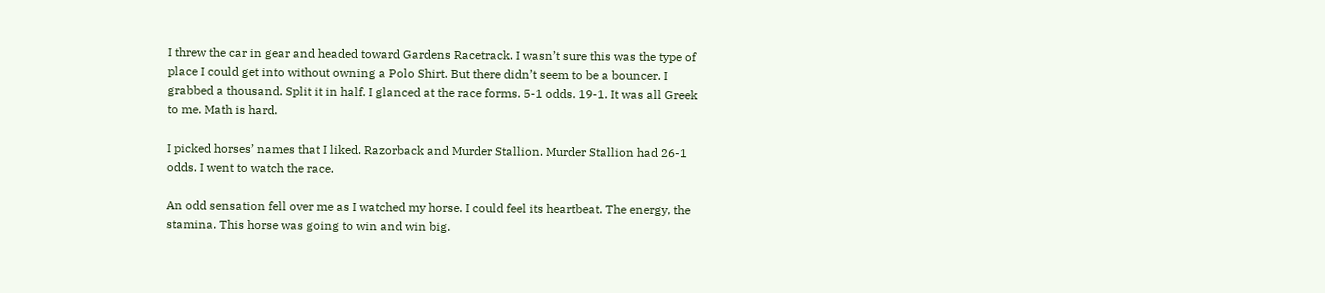I threw the car in gear and headed toward Gardens Racetrack. I wasn’t sure this was the type of place I could get into without owning a Polo Shirt. But there didn’t seem to be a bouncer. I grabbed a thousand. Split it in half. I glanced at the race forms. 5-1 odds. 19-1. It was all Greek to me. Math is hard.

I picked horses’ names that I liked. Razorback and Murder Stallion. Murder Stallion had 26-1 odds. I went to watch the race.

An odd sensation fell over me as I watched my horse. I could feel its heartbeat. The energy, the stamina. This horse was going to win and win big.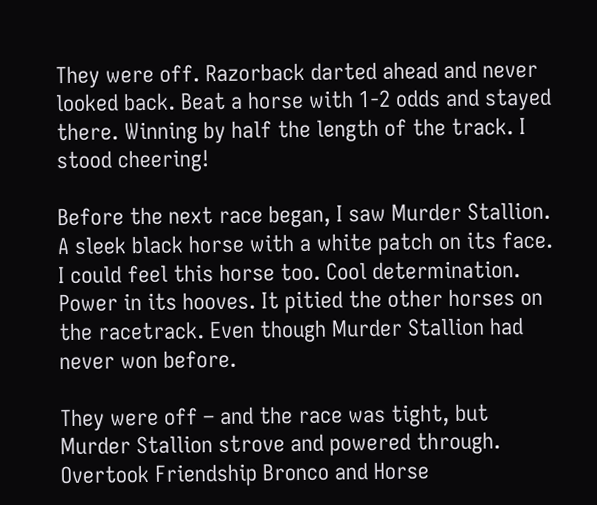They were off. Razorback darted ahead and never looked back. Beat a horse with 1-2 odds and stayed there. Winning by half the length of the track. I stood cheering!

Before the next race began, I saw Murder Stallion. A sleek black horse with a white patch on its face. I could feel this horse too. Cool determination. Power in its hooves. It pitied the other horses on the racetrack. Even though Murder Stallion had never won before.

They were off – and the race was tight, but Murder Stallion strove and powered through. Overtook Friendship Bronco and Horse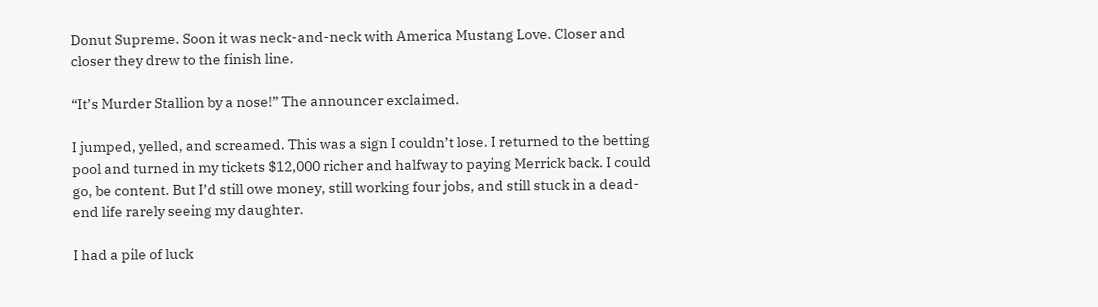Donut Supreme. Soon it was neck-and-neck with America Mustang Love. Closer and closer they drew to the finish line.

“It’s Murder Stallion by a nose!” The announcer exclaimed.

I jumped, yelled, and screamed. This was a sign I couldn’t lose. I returned to the betting pool and turned in my tickets $12,000 richer and halfway to paying Merrick back. I could go, be content. But I’d still owe money, still working four jobs, and still stuck in a dead-end life rarely seeing my daughter.

I had a pile of luck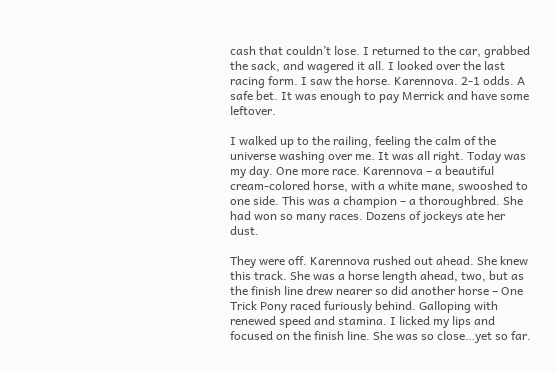cash that couldn’t lose. I returned to the car, grabbed the sack, and wagered it all. I looked over the last racing form. I saw the horse. Karennova. 2-1 odds. A safe bet. It was enough to pay Merrick and have some leftover.

I walked up to the railing, feeling the calm of the universe washing over me. It was all right. Today was my day. One more race. Karennova – a beautiful cream-colored horse, with a white mane, swooshed to one side. This was a champion – a thoroughbred. She had won so many races. Dozens of jockeys ate her dust.

They were off. Karennova rushed out ahead. She knew this track. She was a horse length ahead, two, but as the finish line drew nearer so did another horse – One Trick Pony raced furiously behind. Galloping with renewed speed and stamina. I licked my lips and focused on the finish line. She was so close…yet so far.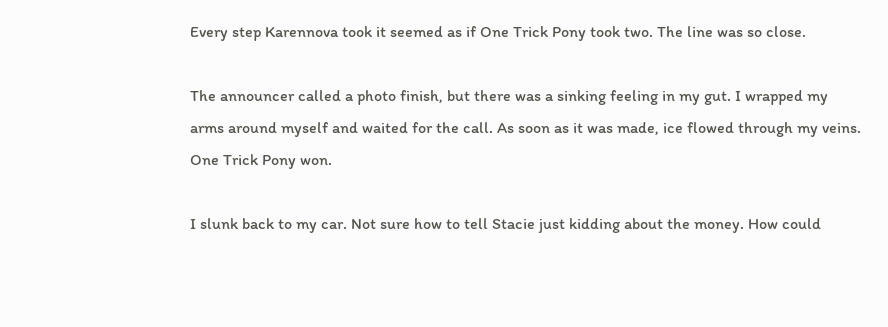Every step Karennova took it seemed as if One Trick Pony took two. The line was so close.

The announcer called a photo finish, but there was a sinking feeling in my gut. I wrapped my arms around myself and waited for the call. As soon as it was made, ice flowed through my veins. One Trick Pony won.

I slunk back to my car. Not sure how to tell Stacie just kidding about the money. How could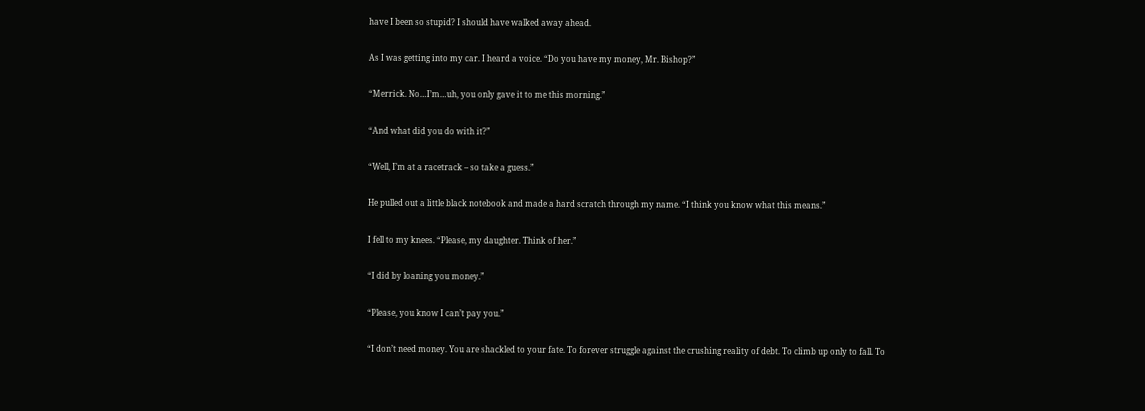have I been so stupid? I should have walked away ahead.

As I was getting into my car. I heard a voice. “Do you have my money, Mr. Bishop?”

“Merrick. No…I’m…uh, you only gave it to me this morning.”

“And what did you do with it?”

“Well, I’m at a racetrack – so take a guess.”

He pulled out a little black notebook and made a hard scratch through my name. “I think you know what this means.”

I fell to my knees. “Please, my daughter. Think of her.”

“I did by loaning you money.”

“Please, you know I can’t pay you.”

“I don’t need money. You are shackled to your fate. To forever struggle against the crushing reality of debt. To climb up only to fall. To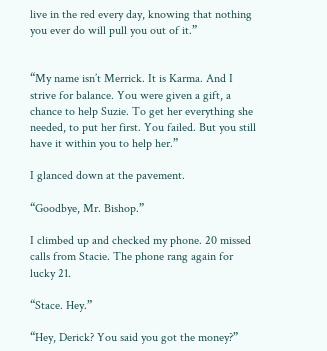live in the red every day, knowing that nothing you ever do will pull you out of it.”


“My name isn’t Merrick. It is Karma. And I strive for balance. You were given a gift, a chance to help Suzie. To get her everything she needed, to put her first. You failed. But you still have it within you to help her.”

I glanced down at the pavement.

“Goodbye, Mr. Bishop.”

I climbed up and checked my phone. 20 missed calls from Stacie. The phone rang again for lucky 21.

“Stace. Hey.”

“Hey, Derick? You said you got the money?”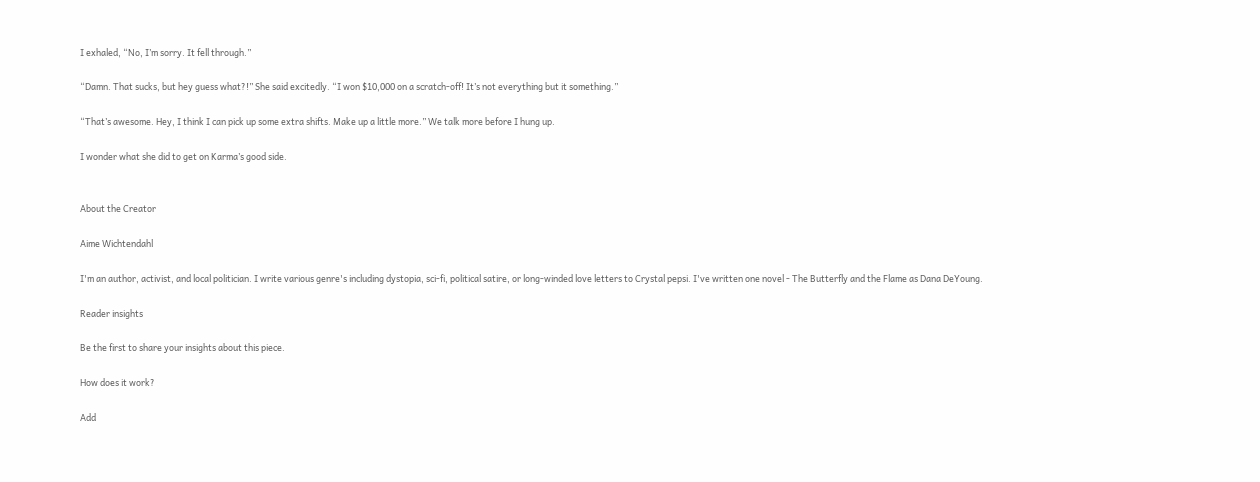I exhaled, “No, I’m sorry. It fell through.”

“Damn. That sucks, but hey guess what?!” She said excitedly. “I won $10,000 on a scratch-off! It’s not everything but it something.”

“That’s awesome. Hey, I think I can pick up some extra shifts. Make up a little more.” We talk more before I hung up.

I wonder what she did to get on Karma’s good side.


About the Creator

Aime Wichtendahl

I'm an author, activist, and local politician. I write various genre's including dystopia, sci-fi, political satire, or long-winded love letters to Crystal pepsi. I've written one novel - The Butterfly and the Flame as Dana DeYoung.

Reader insights

Be the first to share your insights about this piece.

How does it work?

Add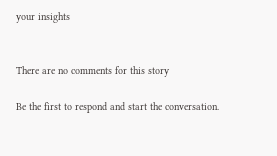your insights


There are no comments for this story

Be the first to respond and start the conversation.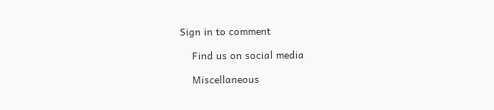Sign in to comment

    Find us on social media

    Miscellaneous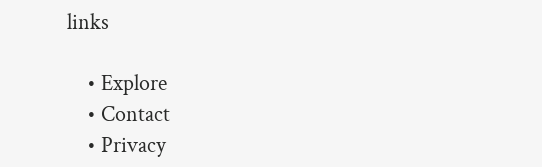links

    • Explore
    • Contact
    • Privacy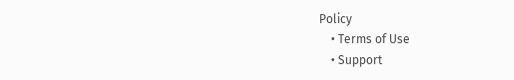Policy
    • Terms of Use
    • Support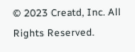© 2023 Creatd, Inc. All Rights Reserved.